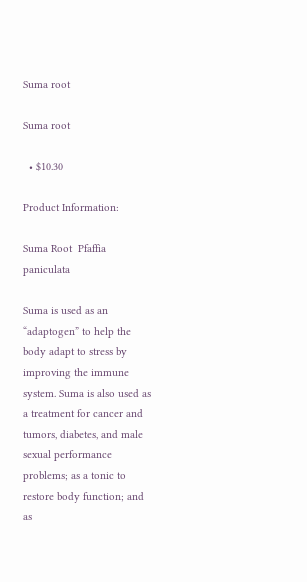Suma root

Suma root

  • $10.30

Product Information:

Suma Root  Pfaffia paniculata

Suma is used as an “adaptogen” to help the body adapt to stress by improving the immune system. Suma is also used as a treatment for cancer and tumors, diabetes, and male sexual performance problems; as a tonic to restore body function; and as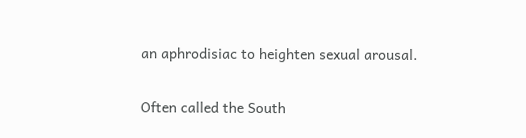an aphrodisiac to heighten sexual arousal.

Often called the South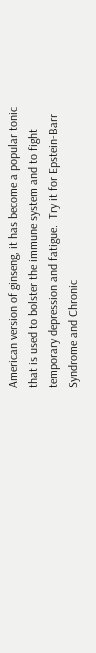American version of ginseng, it has become a popular tonic that is used to bolster the immune system and to fight temporary depression and fatigue.  Try it for Epstein-Barr Syndrome and Chronic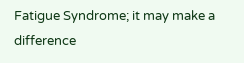Fatigue Syndrome; it may make a difference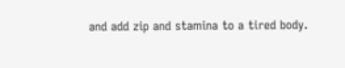and add zip and stamina to a tired body.